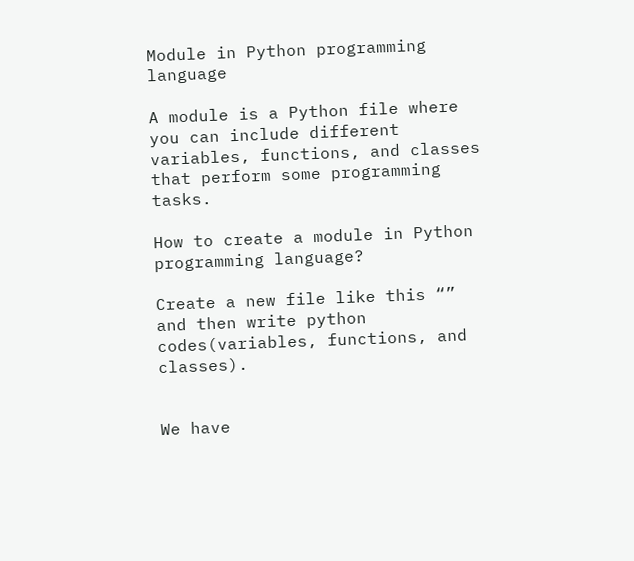Module in Python programming language

A module is a Python file where you can include different variables, functions, and classes that perform some programming tasks.

How to create a module in Python programming language?

Create a new file like this “” and then write python codes(variables, functions, and classes).


We have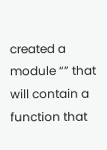created a module “” that will contain a function that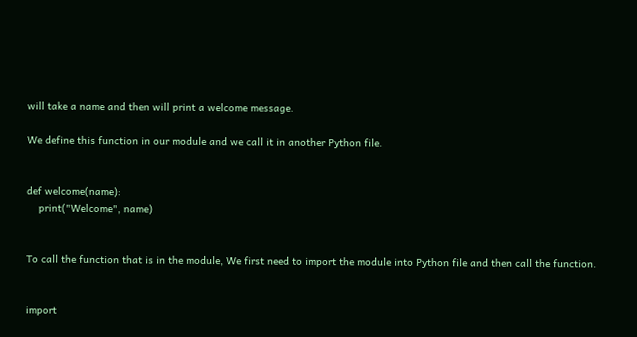will take a name and then will print a welcome message.

We define this function in our module and we call it in another Python file.


def welcome(name):
    print("Welcome", name)


To call the function that is in the module, We first need to import the module into Python file and then call the function.


import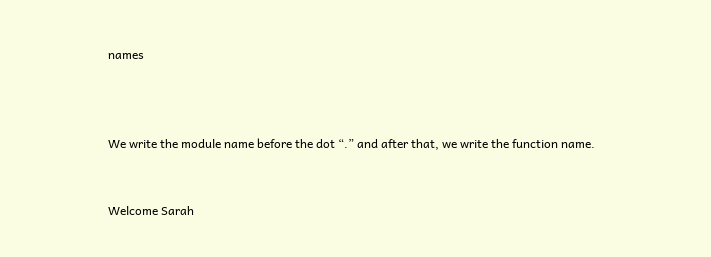names



We write the module name before the dot “.” and after that, we write the function name.


Welcome Sarah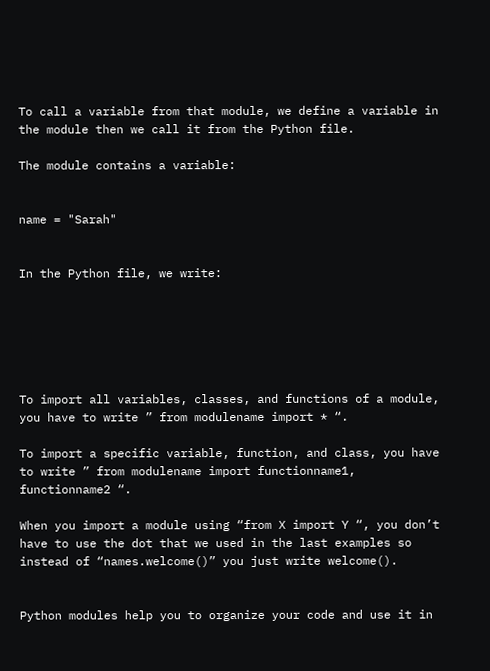To call a variable from that module, we define a variable in the module then we call it from the Python file.

The module contains a variable:


name = "Sarah"


In the Python file, we write:






To import all variables, classes, and functions of a module, you have to write ” from modulename import * “.

To import a specific variable, function, and class, you have to write ” from modulename import functionname1, functionname2 “.

When you import a module using “from X import Y “, you don’t have to use the dot that we used in the last examples so instead of “names.welcome()” you just write welcome().


Python modules help you to organize your code and use it in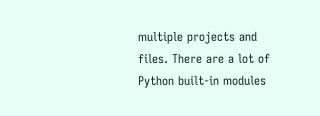multiple projects and files. There are a lot of Python built-in modules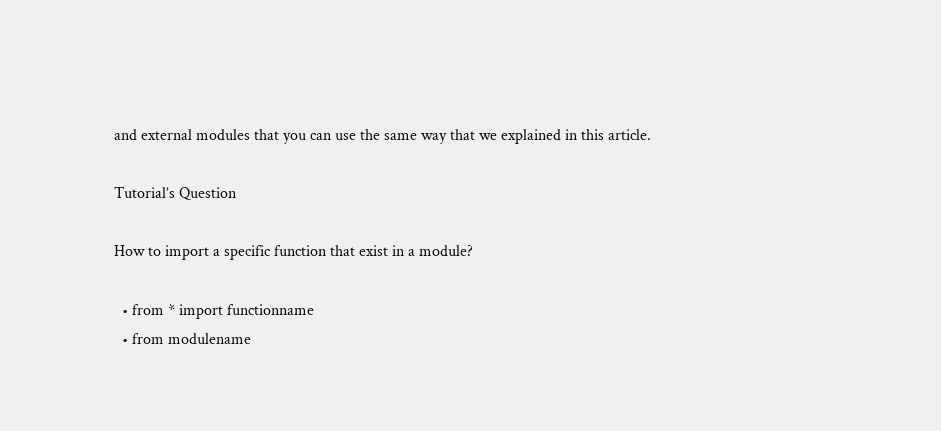and external modules that you can use the same way that we explained in this article.

Tutorial’s Question

How to import a specific function that exist in a module?

  • from * import functionname
  • from modulename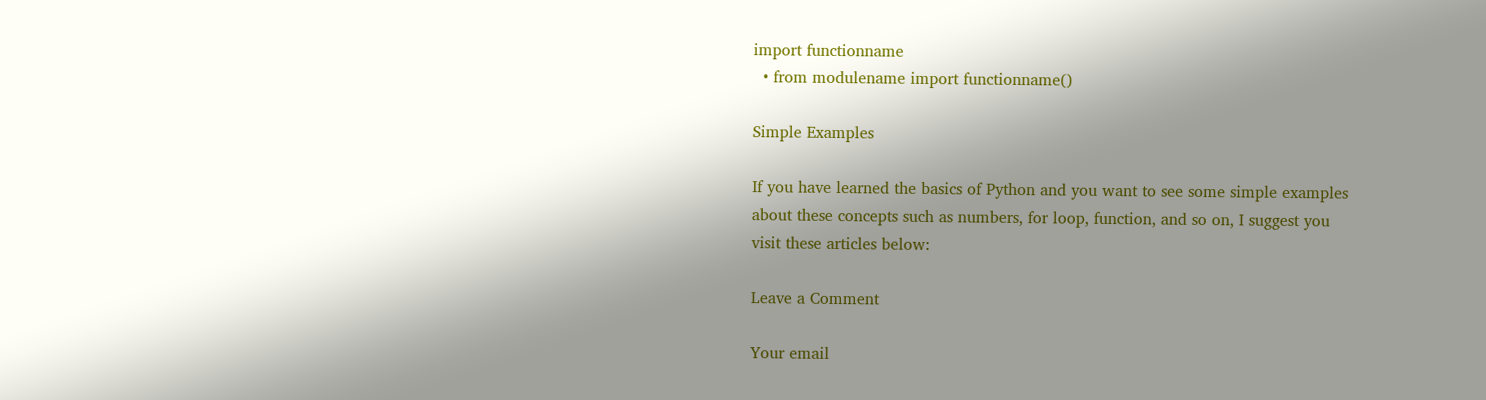import functionname
  • from modulename import functionname()

Simple Examples

If you have learned the basics of Python and you want to see some simple examples about these concepts such as numbers, for loop, function, and so on, I suggest you visit these articles below:

Leave a Comment

Your email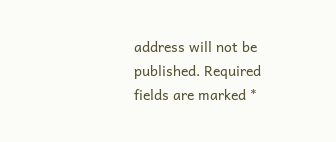address will not be published. Required fields are marked *